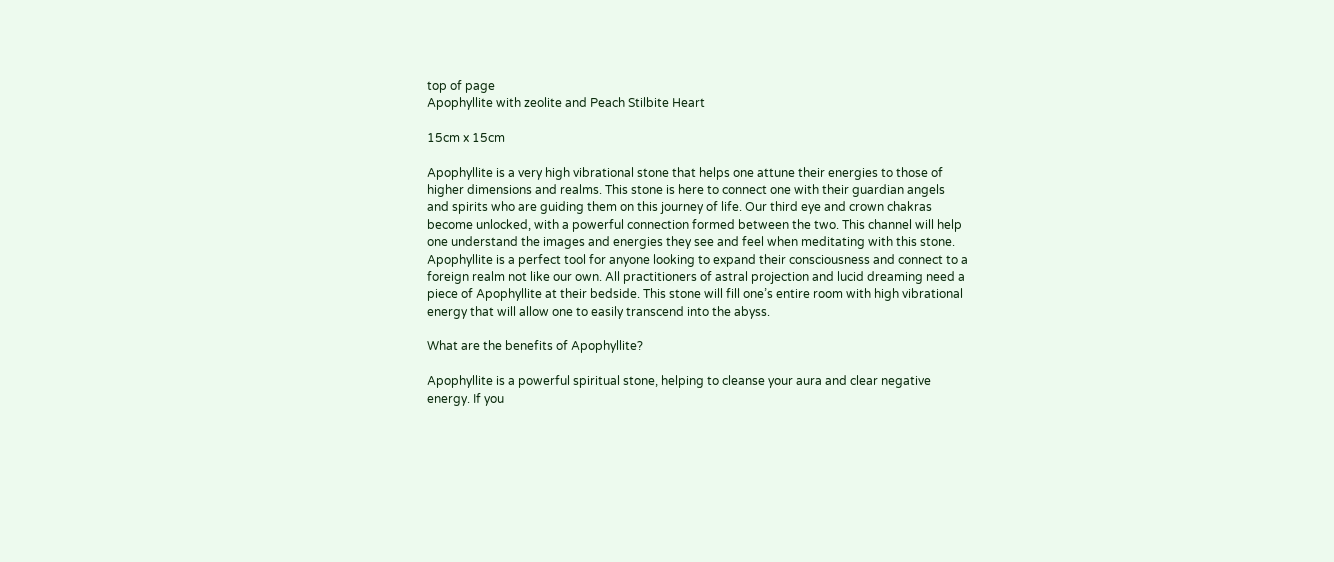top of page
Apophyllite with zeolite and Peach Stilbite Heart

15cm x 15cm

Apophyllite is a very high vibrational stone that helps one attune their energies to those of higher dimensions and realms. This stone is here to connect one with their guardian angels and spirits who are guiding them on this journey of life. Our third eye and crown chakras become unlocked, with a powerful connection formed between the two. This channel will help one understand the images and energies they see and feel when meditating with this stone. Apophyllite is a perfect tool for anyone looking to expand their consciousness and connect to a foreign realm not like our own. All practitioners of astral projection and lucid dreaming need a piece of Apophyllite at their bedside. This stone will fill one’s entire room with high vibrational energy that will allow one to easily transcend into the abyss.

What are the benefits of Apophyllite?

Apophyllite is a powerful spiritual stone, helping to cleanse your aura and clear negative energy. If you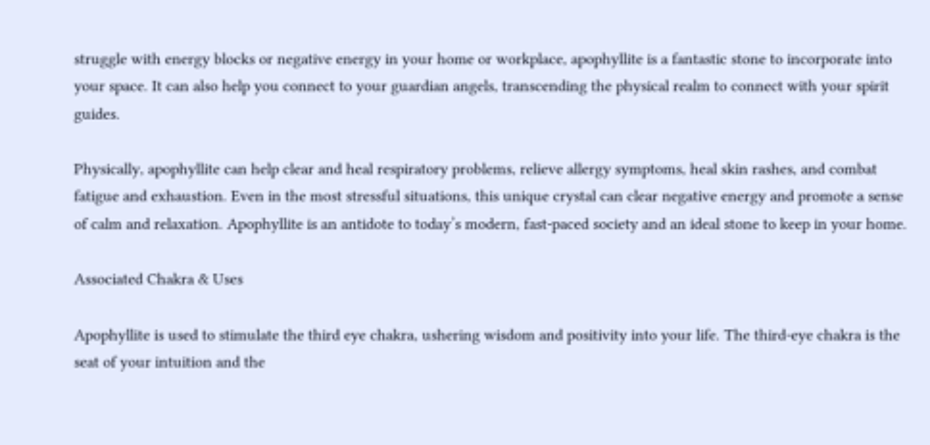struggle with energy blocks or negative energy in your home or workplace, apophyllite is a fantastic stone to incorporate into your space. It can also help you connect to your guardian angels, transcending the physical realm to connect with your spirit guides.

Physically, apophyllite can help clear and heal respiratory problems, relieve allergy symptoms, heal skin rashes, and combat fatigue and exhaustion. Even in the most stressful situations, this unique crystal can clear negative energy and promote a sense of calm and relaxation. Apophyllite is an antidote to today’s modern, fast-paced society and an ideal stone to keep in your home.

Associated Chakra & Uses

Apophyllite is used to stimulate the third eye chakra, ushering wisdom and positivity into your life. The third-eye chakra is the seat of your intuition and the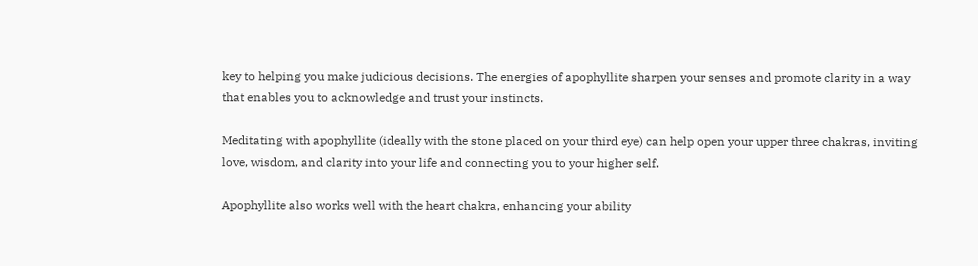key to helping you make judicious decisions. The energies of apophyllite sharpen your senses and promote clarity in a way that enables you to acknowledge and trust your instincts.

Meditating with apophyllite (ideally with the stone placed on your third eye) can help open your upper three chakras, inviting love, wisdom, and clarity into your life and connecting you to your higher self.

Apophyllite also works well with the heart chakra, enhancing your ability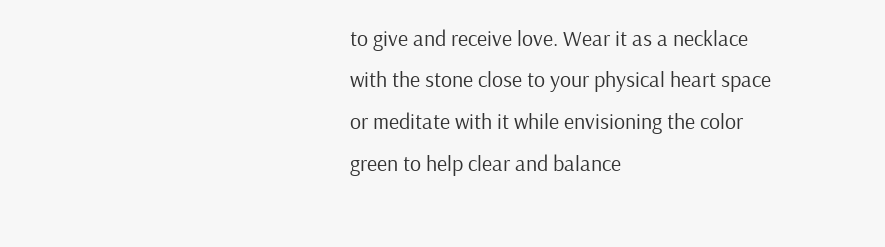to give and receive love. Wear it as a necklace with the stone close to your physical heart space or meditate with it while envisioning the color green to help clear and balance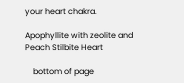your heart chakra.

Apophyllite with zeolite and Peach Stilbite Heart

    bottom of page